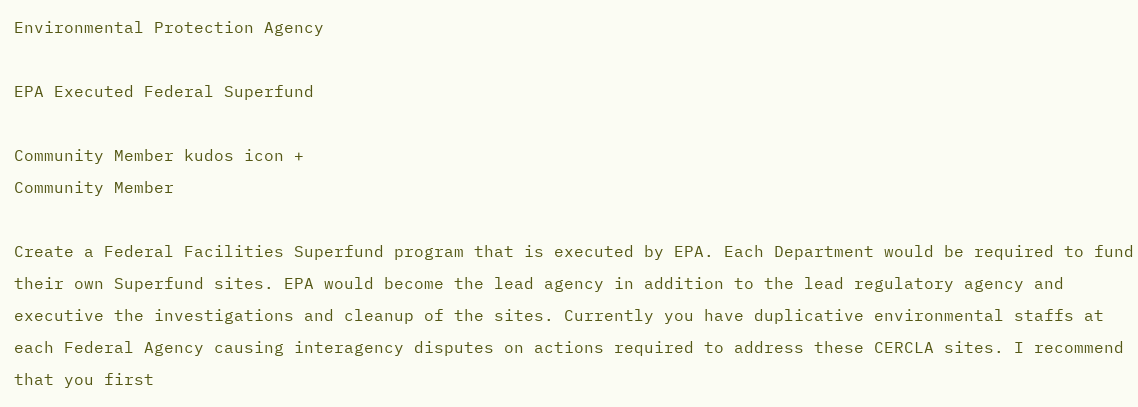Environmental Protection Agency

EPA Executed Federal Superfund

Community Member kudos icon +
Community Member

Create a Federal Facilities Superfund program that is executed by EPA. Each Department would be required to fund their own Superfund sites. EPA would become the lead agency in addition to the lead regulatory agency and executive the investigations and cleanup of the sites. Currently you have duplicative environmental staffs at each Federal Agency causing interagency disputes on actions required to address these CERCLA sites. I recommend that you first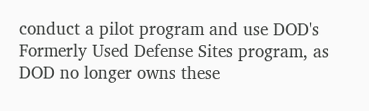conduct a pilot program and use DOD's Formerly Used Defense Sites program, as DOD no longer owns these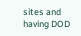sites and having DOD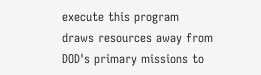execute this program draws resources away from DOD's primary missions to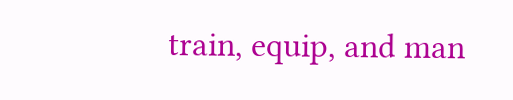train, equip, and man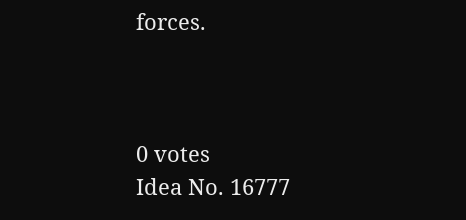forces.



0 votes
Idea No. 16777